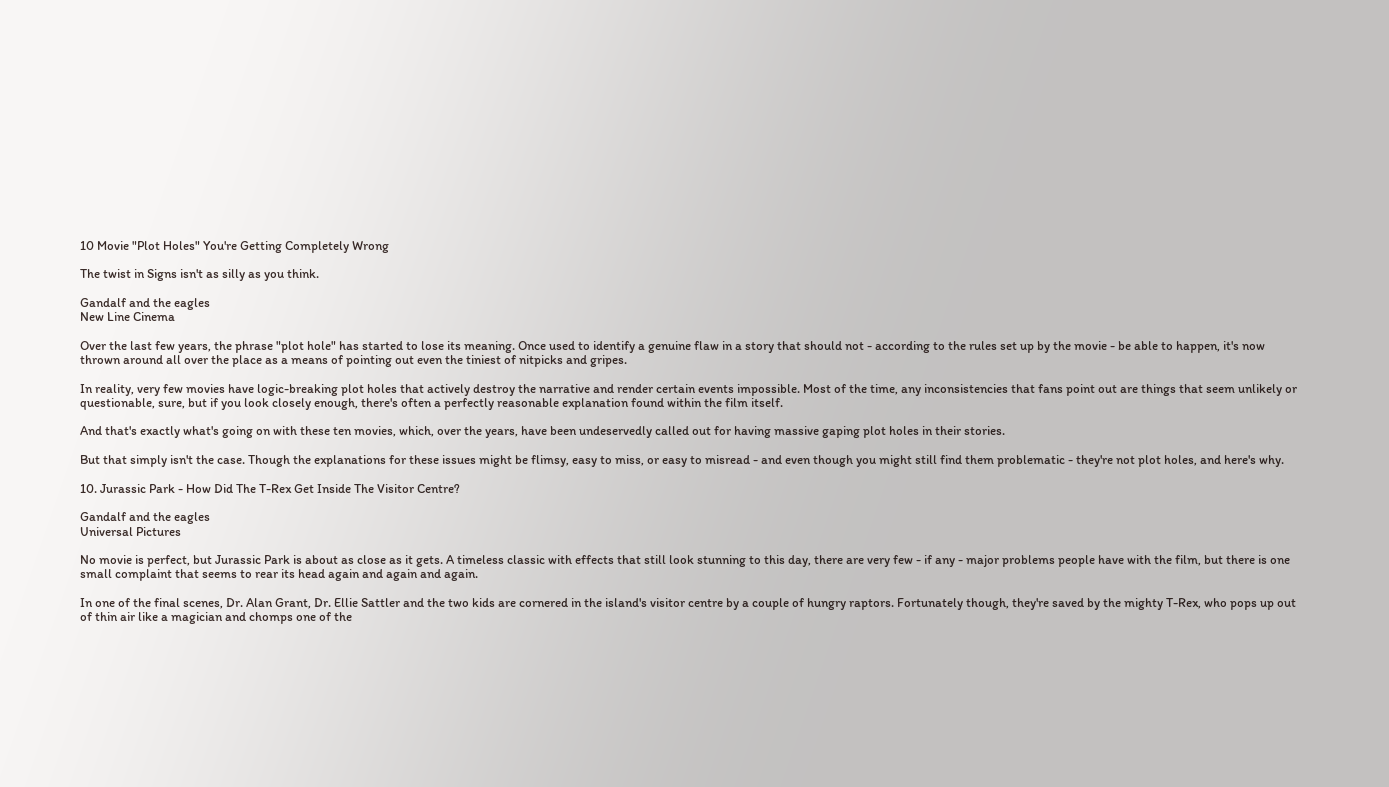10 Movie "Plot Holes" You're Getting Completely Wrong

The twist in Signs isn't as silly as you think.

Gandalf and the eagles
New Line Cinema

Over the last few years, the phrase "plot hole" has started to lose its meaning. Once used to identify a genuine flaw in a story that should not - according to the rules set up by the movie - be able to happen, it's now thrown around all over the place as a means of pointing out even the tiniest of nitpicks and gripes.

In reality, very few movies have logic-breaking plot holes that actively destroy the narrative and render certain events impossible. Most of the time, any inconsistencies that fans point out are things that seem unlikely or questionable, sure, but if you look closely enough, there's often a perfectly reasonable explanation found within the film itself.

And that's exactly what's going on with these ten movies, which, over the years, have been undeservedly called out for having massive gaping plot holes in their stories.

But that simply isn't the case. Though the explanations for these issues might be flimsy, easy to miss, or easy to misread - and even though you might still find them problematic - they're not plot holes, and here's why.

10. Jurassic Park - How Did The T-Rex Get Inside The Visitor Centre?

Gandalf and the eagles
Universal Pictures

No movie is perfect, but Jurassic Park is about as close as it gets. A timeless classic with effects that still look stunning to this day, there are very few - if any - major problems people have with the film, but there is one small complaint that seems to rear its head again and again and again.

In one of the final scenes, Dr. Alan Grant, Dr. Ellie Sattler and the two kids are cornered in the island's visitor centre by a couple of hungry raptors. Fortunately though, they're saved by the mighty T-Rex, who pops up out of thin air like a magician and chomps one of the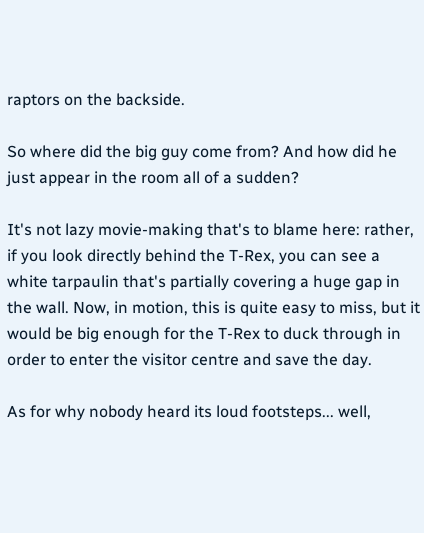raptors on the backside.

So where did the big guy come from? And how did he just appear in the room all of a sudden?

It's not lazy movie-making that's to blame here: rather, if you look directly behind the T-Rex, you can see a white tarpaulin that's partially covering a huge gap in the wall. Now, in motion, this is quite easy to miss, but it would be big enough for the T-Rex to duck through in order to enter the visitor centre and save the day.

As for why nobody heard its loud footsteps... well,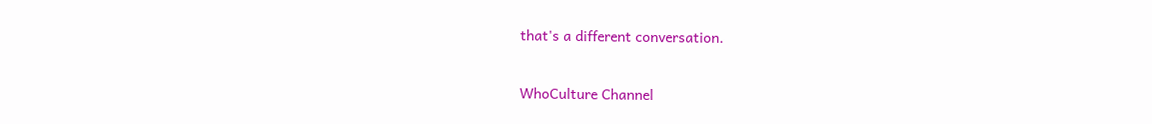that's a different conversation.


WhoCulture Channel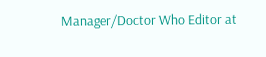Manager/Doctor Who Editor at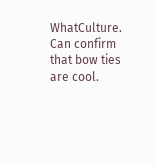WhatCulture. Can confirm that bow ties are cool.